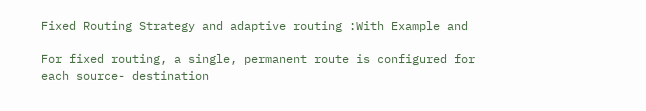Fixed Routing Strategy and adaptive routing :With Example and

For fixed routing, a single, permanent route is configured for each source- destination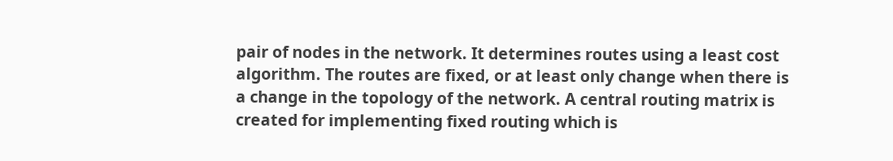pair of nodes in the network. It determines routes using a least cost algorithm. The routes are fixed, or at least only change when there is a change in the topology of the network. A central routing matrix is created for implementing fixed routing which is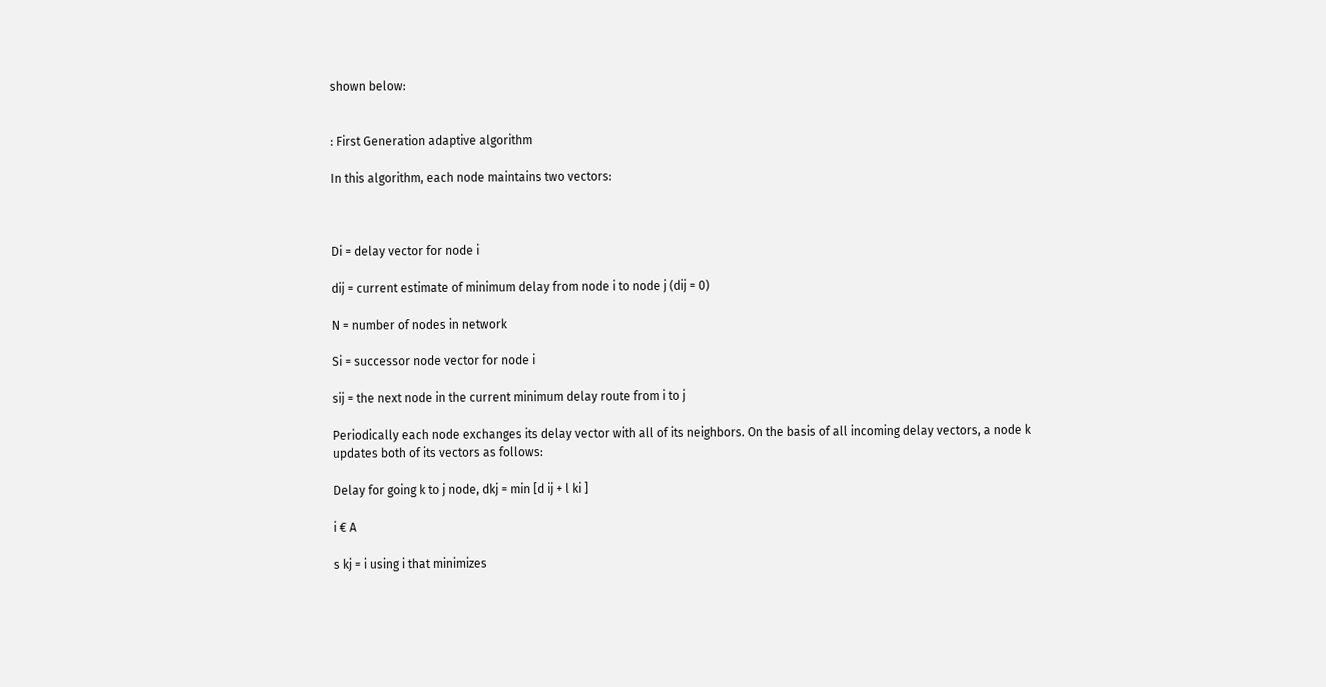shown below:


: First Generation adaptive algorithm

In this algorithm, each node maintains two vectors:



Di = delay vector for node i

dij = current estimate of minimum delay from node i to node j (dij = 0)

N = number of nodes in network

Si = successor node vector for node i

sij = the next node in the current minimum delay route from i to j

Periodically each node exchanges its delay vector with all of its neighbors. On the basis of all incoming delay vectors, a node k updates both of its vectors as follows:

Delay for going k to j node, dkj = min [d ij + l ki ]

i € A

s kj = i using i that minimizes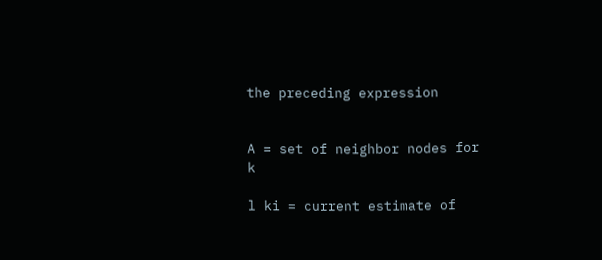the preceding expression


A = set of neighbor nodes for k

l ki = current estimate of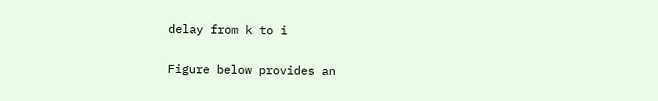delay from k to i

Figure below provides an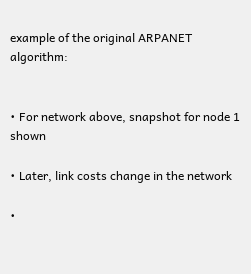example of the original ARPANET algorithm:


• For network above, snapshot for node 1 shown

• Later, link costs change in the network

•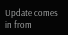Update comes in from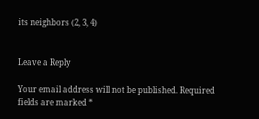its neighbors (2, 3, 4)


Leave a Reply

Your email address will not be published. Required fields are marked *